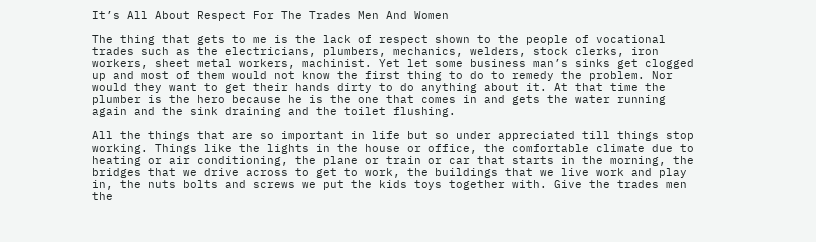It’s All About Respect For The Trades Men And Women

The thing that gets to me is the lack of respect shown to the people of vocational trades such as the electricians, plumbers, mechanics, welders, stock clerks, iron workers, sheet metal workers, machinist. Yet let some business man’s sinks get clogged up and most of them would not know the first thing to do to remedy the problem. Nor would they want to get their hands dirty to do anything about it. At that time the plumber is the hero because he is the one that comes in and gets the water running again and the sink draining and the toilet flushing.

All the things that are so important in life but so under appreciated till things stop working. Things like the lights in the house or office, the comfortable climate due to heating or air conditioning, the plane or train or car that starts in the morning, the bridges that we drive across to get to work, the buildings that we live work and play in, the nuts bolts and screws we put the kids toys together with. Give the trades men the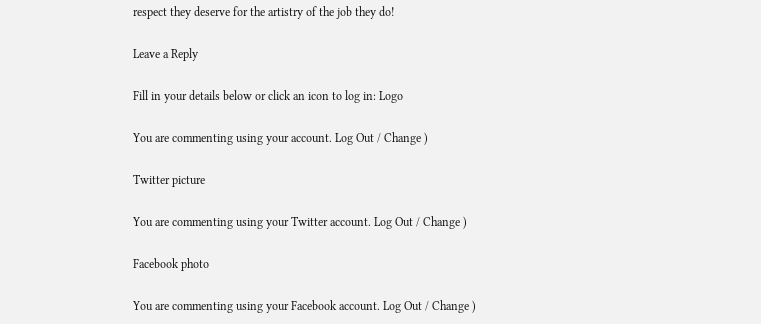respect they deserve for the artistry of the job they do!

Leave a Reply

Fill in your details below or click an icon to log in: Logo

You are commenting using your account. Log Out / Change )

Twitter picture

You are commenting using your Twitter account. Log Out / Change )

Facebook photo

You are commenting using your Facebook account. Log Out / Change )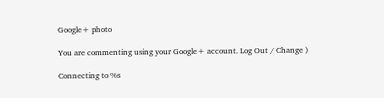Google+ photo

You are commenting using your Google+ account. Log Out / Change )

Connecting to %s